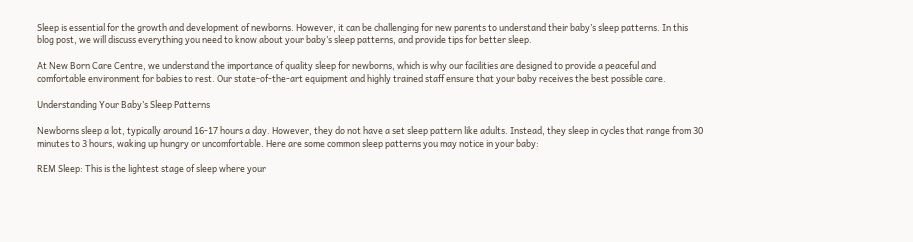Sleep is essential for the growth and development of newborns. However, it can be challenging for new parents to understand their baby’s sleep patterns. In this blog post, we will discuss everything you need to know about your baby’s sleep patterns, and provide tips for better sleep.

At New Born Care Centre, we understand the importance of quality sleep for newborns, which is why our facilities are designed to provide a peaceful and comfortable environment for babies to rest. Our state-of-the-art equipment and highly trained staff ensure that your baby receives the best possible care.

Understanding Your Baby’s Sleep Patterns

Newborns sleep a lot, typically around 16-17 hours a day. However, they do not have a set sleep pattern like adults. Instead, they sleep in cycles that range from 30 minutes to 3 hours, waking up hungry or uncomfortable. Here are some common sleep patterns you may notice in your baby:

REM Sleep: This is the lightest stage of sleep where your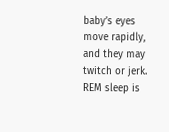baby’s eyes move rapidly, and they may twitch or jerk. REM sleep is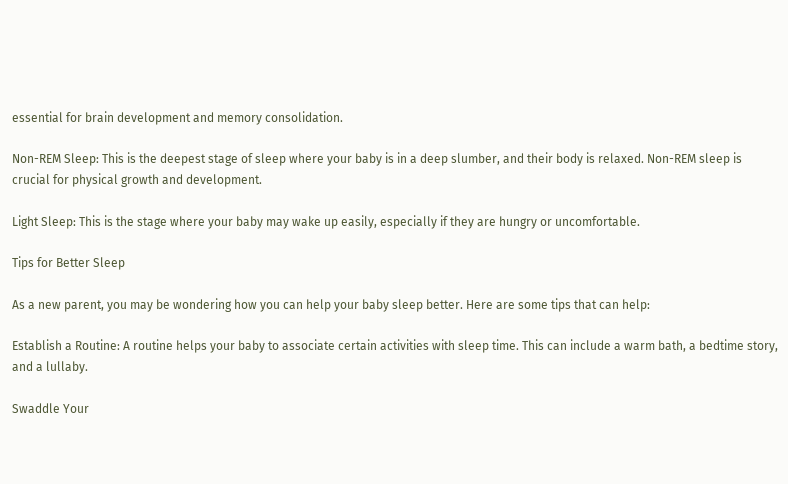essential for brain development and memory consolidation.

Non-REM Sleep: This is the deepest stage of sleep where your baby is in a deep slumber, and their body is relaxed. Non-REM sleep is crucial for physical growth and development.

Light Sleep: This is the stage where your baby may wake up easily, especially if they are hungry or uncomfortable.

Tips for Better Sleep

As a new parent, you may be wondering how you can help your baby sleep better. Here are some tips that can help:

Establish a Routine: A routine helps your baby to associate certain activities with sleep time. This can include a warm bath, a bedtime story, and a lullaby.

Swaddle Your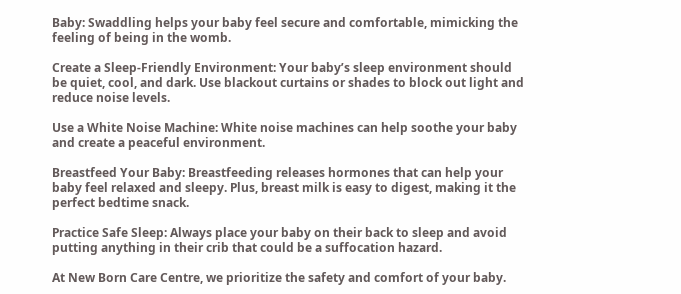Baby: Swaddling helps your baby feel secure and comfortable, mimicking the feeling of being in the womb.

Create a Sleep-Friendly Environment: Your baby’s sleep environment should be quiet, cool, and dark. Use blackout curtains or shades to block out light and reduce noise levels.

Use a White Noise Machine: White noise machines can help soothe your baby and create a peaceful environment.

Breastfeed Your Baby: Breastfeeding releases hormones that can help your baby feel relaxed and sleepy. Plus, breast milk is easy to digest, making it the perfect bedtime snack.

Practice Safe Sleep: Always place your baby on their back to sleep and avoid putting anything in their crib that could be a suffocation hazard.

At New Born Care Centre, we prioritize the safety and comfort of your baby.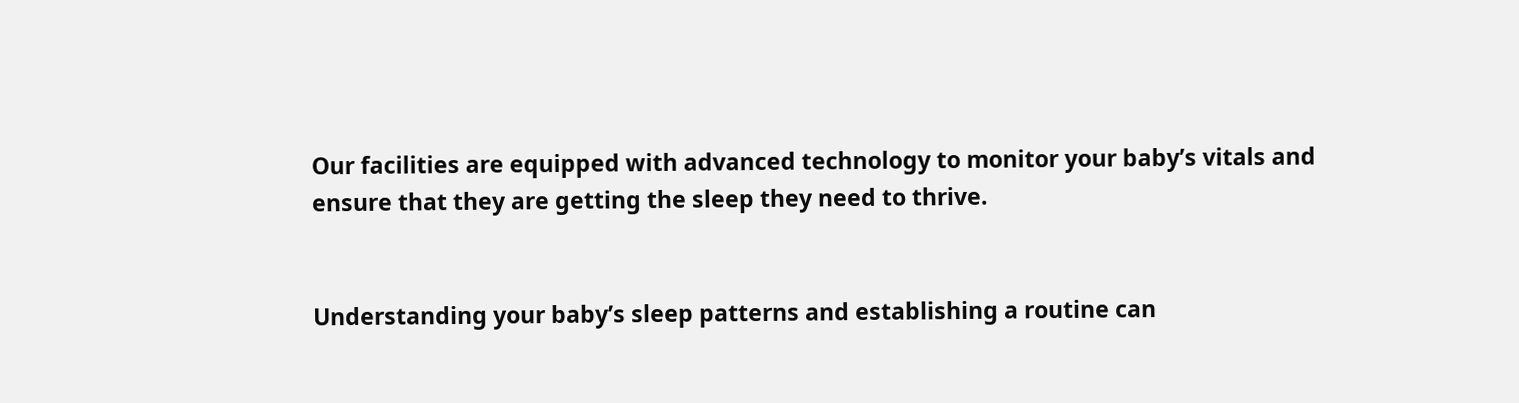Our facilities are equipped with advanced technology to monitor your baby’s vitals and ensure that they are getting the sleep they need to thrive.


Understanding your baby’s sleep patterns and establishing a routine can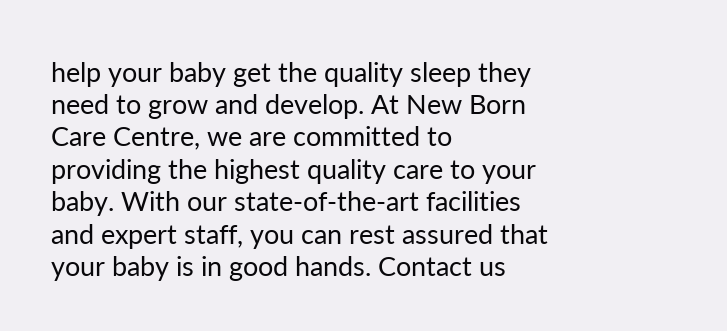help your baby get the quality sleep they need to grow and develop. At New Born Care Centre, we are committed to providing the highest quality care to your baby. With our state-of-the-art facilities and expert staff, you can rest assured that your baby is in good hands. Contact us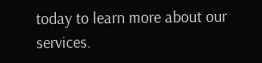today to learn more about our services.